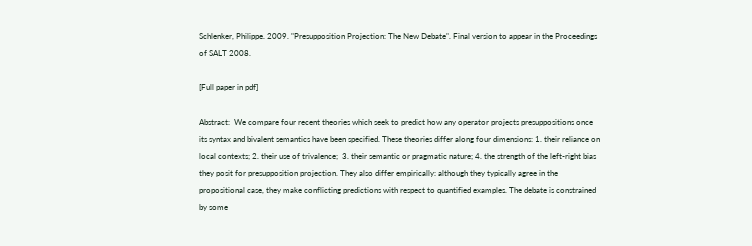Schlenker, Philippe. 2009. "Presupposition Projection: The New Debate". Final version to appear in the Proceedings of SALT 2008.

[Full paper in pdf]

Abstract:  We compare four recent theories which seek to predict how any operator projects presuppositions once its syntax and bivalent semantics have been specified. These theories differ along four dimensions: 1. their reliance on local contexts; 2. their use of trivalence;  3. their semantic or pragmatic nature; 4. the strength of the left-right bias they posit for presupposition projection. They also differ empirically: although they typically agree in the propositional case, they make conflicting predictions with respect to quantified examples. The debate is constrained by some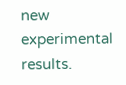new experimental results.